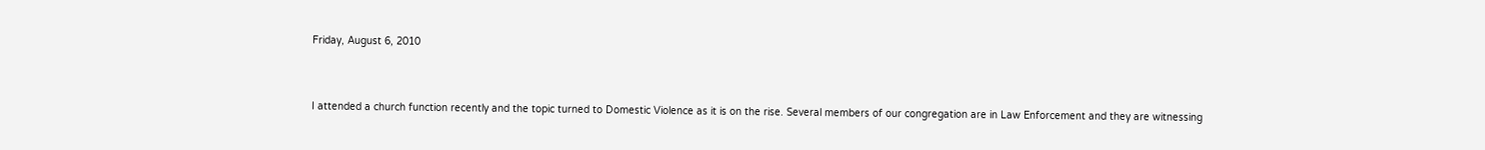Friday, August 6, 2010


I attended a church function recently and the topic turned to Domestic Violence as it is on the rise. Several members of our congregation are in Law Enforcement and they are witnessing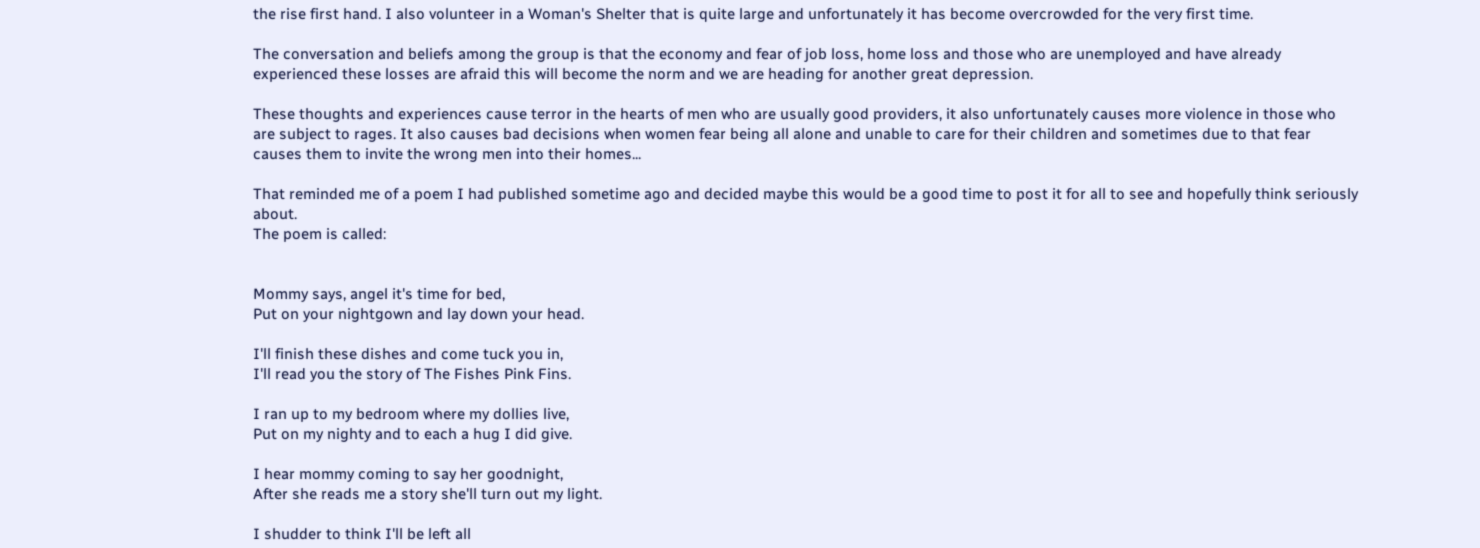the rise first hand. I also volunteer in a Woman's Shelter that is quite large and unfortunately it has become overcrowded for the very first time.

The conversation and beliefs among the group is that the economy and fear of job loss, home loss and those who are unemployed and have already experienced these losses are afraid this will become the norm and we are heading for another great depression.

These thoughts and experiences cause terror in the hearts of men who are usually good providers, it also unfortunately causes more violence in those who are subject to rages. It also causes bad decisions when women fear being all alone and unable to care for their children and sometimes due to that fear causes them to invite the wrong men into their homes...

That reminded me of a poem I had published sometime ago and decided maybe this would be a good time to post it for all to see and hopefully think seriously about.
The poem is called:


Mommy says, angel it's time for bed,
Put on your nightgown and lay down your head.

I'll finish these dishes and come tuck you in,
I'll read you the story of The Fishes Pink Fins.

I ran up to my bedroom where my dollies live,
Put on my nighty and to each a hug I did give.

I hear mommy coming to say her goodnight,
After she reads me a story she'll turn out my light.

I shudder to think I'll be left all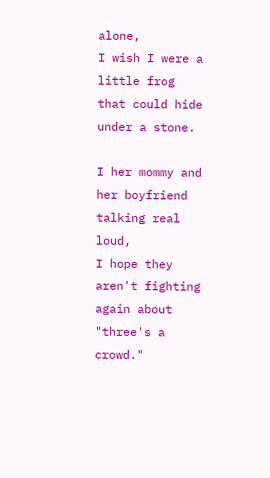alone,
I wish I were a little frog that could hide under a stone.

I her mommy and her boyfriend talking real loud,
I hope they aren't fighting again about "three's a crowd."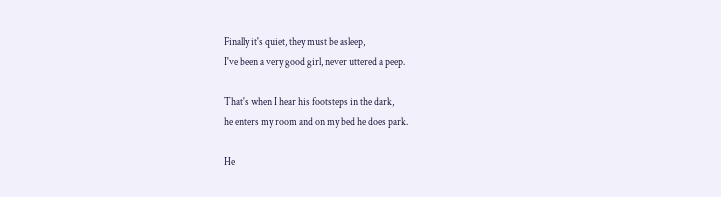Finally it's quiet, they must be asleep,
I've been a very good girl, never uttered a peep.

That's when I hear his footsteps in the dark,
he enters my room and on my bed he does park.

He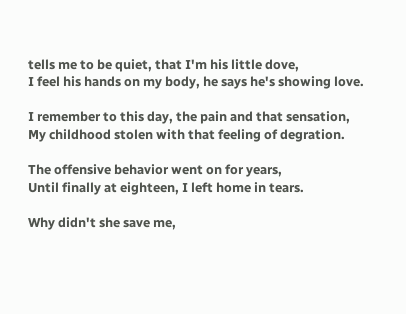tells me to be quiet, that I'm his little dove,
I feel his hands on my body, he says he's showing love.

I remember to this day, the pain and that sensation,
My childhood stolen with that feeling of degration.

The offensive behavior went on for years,
Until finally at eighteen, I left home in tears.

Why didn't she save me,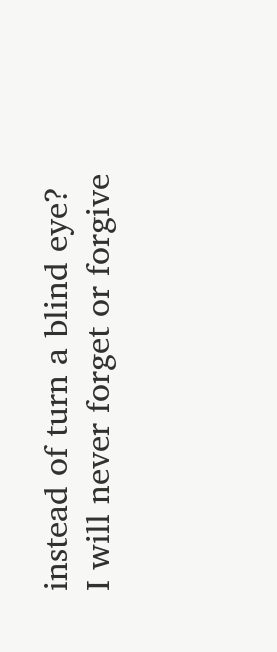instead of turn a blind eye?
I will never forget or forgive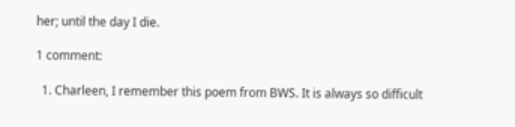her; until the day I die.

1 comment:

  1. Charleen, I remember this poem from BWS. It is always so difficult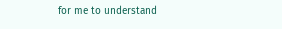for me to understand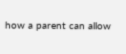how a parent can allow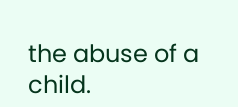the abuse of a child.